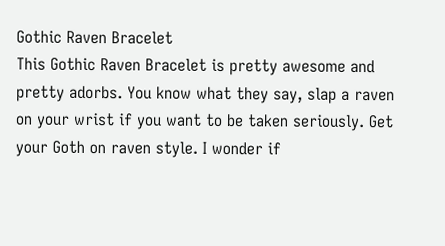Gothic Raven Bracelet
This Gothic Raven Bracelet is pretty awesome and pretty adorbs. You know what they say, slap a raven on your wrist if you want to be taken seriously. Get your Goth on raven style. I wonder if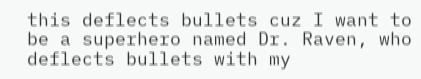this deflects bullets cuz I want to be a superhero named Dr. Raven, who deflects bullets with my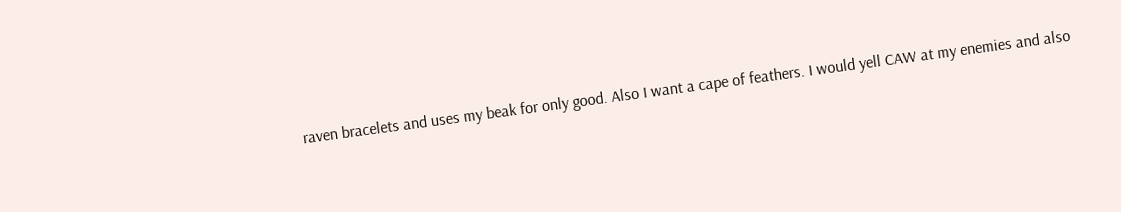raven bracelets and uses my beak for only good. Also I want a cape of feathers. I would yell CAW at my enemies and also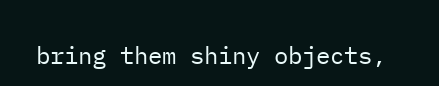bring them shiny objects,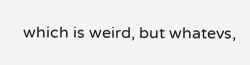which is weird, but whatevs,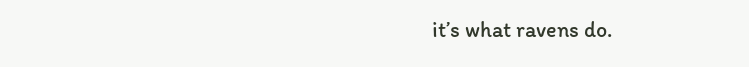it’s what ravens do.